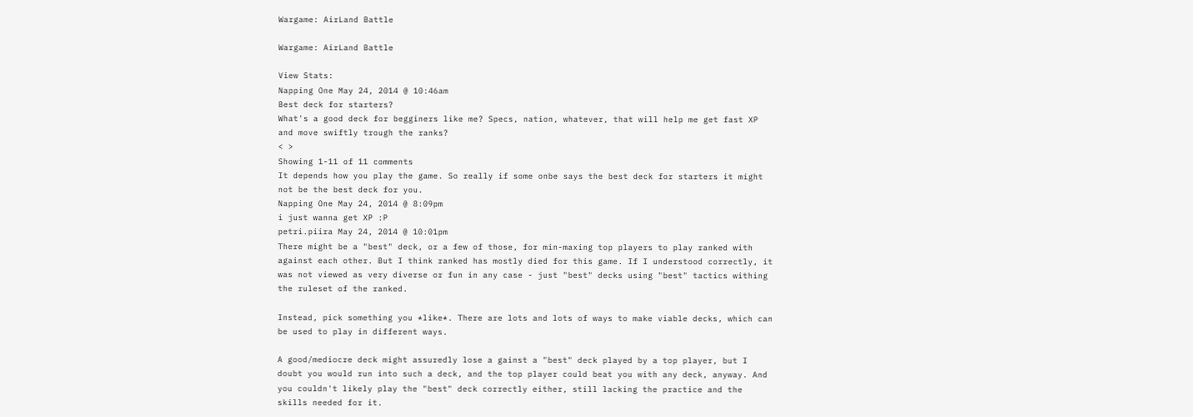Wargame: AirLand Battle

Wargame: AirLand Battle

View Stats:
Napping One May 24, 2014 @ 10:46am
Best deck for starters?
What's a good deck for begginers like me? Specs, nation, whatever, that will help me get fast XP and move swiftly trough the ranks?
< >
Showing 1-11 of 11 comments
It depends how you play the game. So really if some onbe says the best deck for starters it might not be the best deck for you.
Napping One May 24, 2014 @ 8:09pm
i just wanna get XP :P
petri.piira May 24, 2014 @ 10:01pm
There might be a "best" deck, or a few of those, for min-maxing top players to play ranked with against each other. But I think ranked has mostly died for this game. If I understood correctly, it was not viewed as very diverse or fun in any case - just "best" decks using "best" tactics withing the ruleset of the ranked.

Instead, pick something you *like*. There are lots and lots of ways to make viable decks, which can be used to play in different ways.

A good/mediocre deck might assuredly lose a gainst a "best" deck played by a top player, but I doubt you would run into such a deck, and the top player could beat you with any deck, anyway. And you couldn't likely play the "best" deck correctly either, still lacking the practice and the skills needed for it.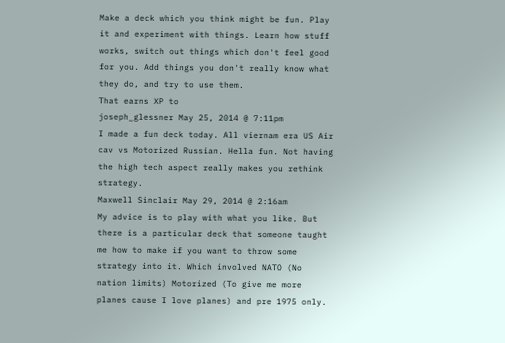Make a deck which you think might be fun. Play it and experiment with things. Learn how stuff works, switch out things which don't feel good for you. Add things you don't really know what they do, and try to use them.
That earns XP to
joseph_glessner May 25, 2014 @ 7:11pm
I made a fun deck today. All viernam era US Air cav vs Motorized Russian. Hella fun. Not having the high tech aspect really makes you rethink strategy.
Maxwell Sinclair May 29, 2014 @ 2:16am
My advice is to play with what you like. But there is a particular deck that someone taught me how to make if you want to throw some strategy into it. Which involved NATO (No nation limits) Motorized (To give me more planes cause I love planes) and pre 1975 only.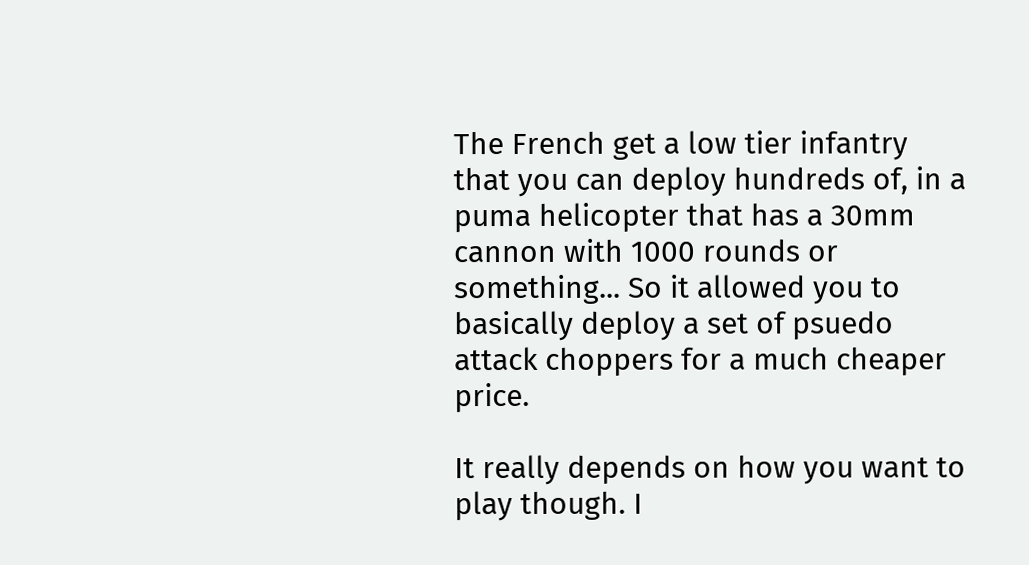The French get a low tier infantry that you can deploy hundreds of, in a puma helicopter that has a 30mm cannon with 1000 rounds or something... So it allowed you to basically deploy a set of psuedo attack choppers for a much cheaper price.

It really depends on how you want to play though. I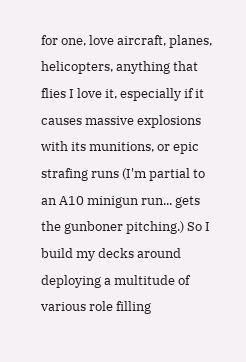for one, love aircraft, planes, helicopters, anything that flies I love it, especially if it causes massive explosions with its munitions, or epic strafing runs (I'm partial to an A10 minigun run... gets the gunboner pitching.) So I build my decks around deploying a multitude of various role filling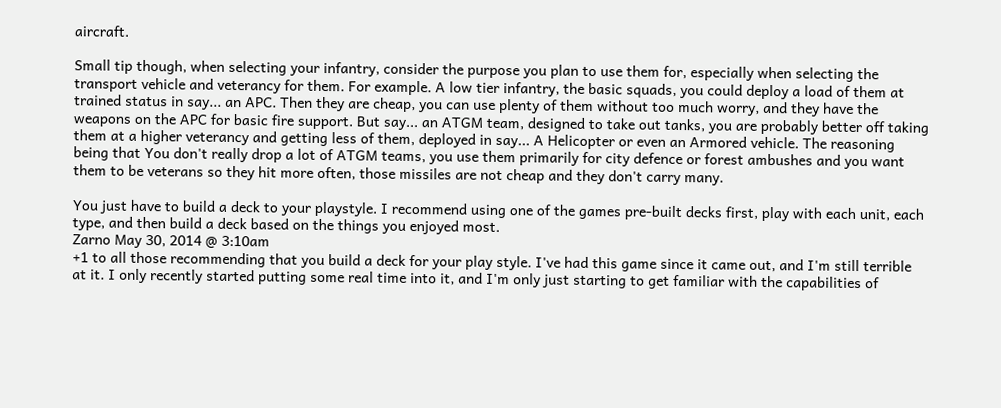aircraft.

Small tip though, when selecting your infantry, consider the purpose you plan to use them for, especially when selecting the transport vehicle and veterancy for them. For example. A low tier infantry, the basic squads, you could deploy a load of them at trained status in say... an APC. Then they are cheap, you can use plenty of them without too much worry, and they have the weapons on the APC for basic fire support. But say... an ATGM team, designed to take out tanks, you are probably better off taking them at a higher veterancy and getting less of them, deployed in say... A Helicopter or even an Armored vehicle. The reasoning being that You don't really drop a lot of ATGM teams, you use them primarily for city defence or forest ambushes and you want them to be veterans so they hit more often, those missiles are not cheap and they don't carry many.

You just have to build a deck to your playstyle. I recommend using one of the games pre-built decks first, play with each unit, each type, and then build a deck based on the things you enjoyed most.
Zarno May 30, 2014 @ 3:10am
+1 to all those recommending that you build a deck for your play style. I've had this game since it came out, and I'm still terrible at it. I only recently started putting some real time into it, and I'm only just starting to get familiar with the capabilities of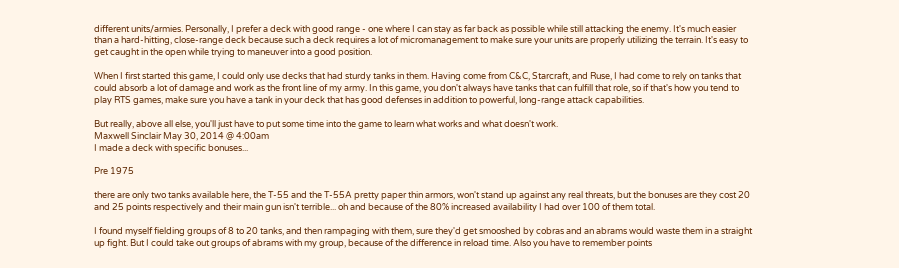different units/armies. Personally, I prefer a deck with good range - one where I can stay as far back as possible while still attacking the enemy. It's much easier than a hard-hitting, close-range deck because such a deck requires a lot of micromanagement to make sure your units are properly utilizing the terrain. It's easy to get caught in the open while trying to maneuver into a good position.

When I first started this game, I could only use decks that had sturdy tanks in them. Having come from C&C, Starcraft, and Ruse, I had come to rely on tanks that could absorb a lot of damage and work as the front line of my army. In this game, you don't always have tanks that can fulfill that role, so if that's how you tend to play RTS games, make sure you have a tank in your deck that has good defenses in addition to powerful, long-range attack capabilities.

But really, above all else, you'll just have to put some time into the game to learn what works and what doesn't work.
Maxwell Sinclair May 30, 2014 @ 4:00am
I made a deck with specific bonuses...

Pre 1975

there are only two tanks available here, the T-55 and the T-55A pretty paper thin armors, won't stand up against any real threats, but the bonuses are they cost 20 and 25 points respectively and their main gun isn't terrible... oh and because of the 80% increased availability I had over 100 of them total.

I found myself fielding groups of 8 to 20 tanks, and then rampaging with them, sure they'd get smooshed by cobras and an abrams would waste them in a straight up fight. But I could take out groups of abrams with my group, because of the difference in reload time. Also you have to remember points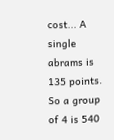cost... A single abrams is 135 points. So a group of 4 is 540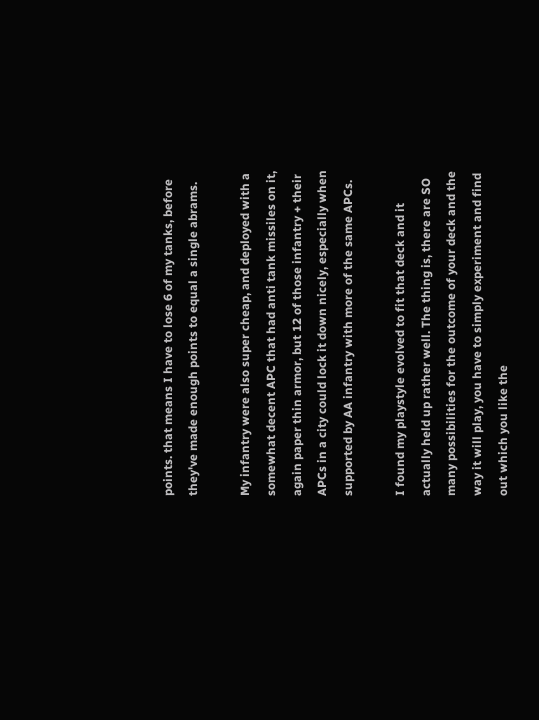points. that means I have to lose 6 of my tanks, before they've made enough points to equal a single abrams.

My infantry were also super cheap, and deployed with a somewhat decent APC that had anti tank missiles on it, again paper thin armor, but 12 of those infantry + their APCs in a city could lock it down nicely, especially when supported by AA infantry with more of the same APCs.

I found my playstyle evolved to fit that deck and it actually held up rather well. The thing is, there are SO many possibilities for the outcome of your deck and the way it will play, you have to simply experiment and find out which you like the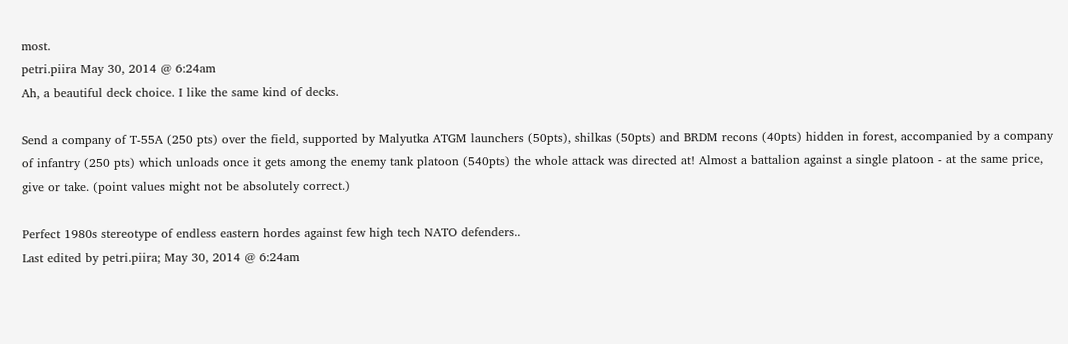most.
petri.piira May 30, 2014 @ 6:24am
Ah, a beautiful deck choice. I like the same kind of decks.

Send a company of T-55A (250 pts) over the field, supported by Malyutka ATGM launchers (50pts), shilkas (50pts) and BRDM recons (40pts) hidden in forest, accompanied by a company of infantry (250 pts) which unloads once it gets among the enemy tank platoon (540pts) the whole attack was directed at! Almost a battalion against a single platoon - at the same price, give or take. (point values might not be absolutely correct.)

Perfect 1980s stereotype of endless eastern hordes against few high tech NATO defenders..
Last edited by petri.piira; May 30, 2014 @ 6:24am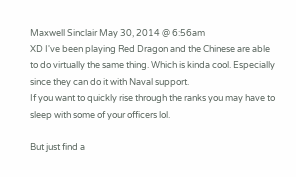Maxwell Sinclair May 30, 2014 @ 6:56am
XD I've been playing Red Dragon and the Chinese are able to do virtually the same thing. Which is kinda cool. Especially since they can do it with Naval support.
If you want to quickly rise through the ranks you may have to sleep with some of your officers lol.

But just find a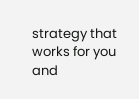strategy that works for you and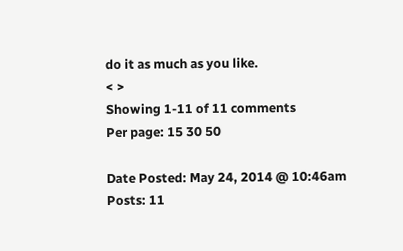do it as much as you like.
< >
Showing 1-11 of 11 comments
Per page: 15 30 50

Date Posted: May 24, 2014 @ 10:46am
Posts: 11